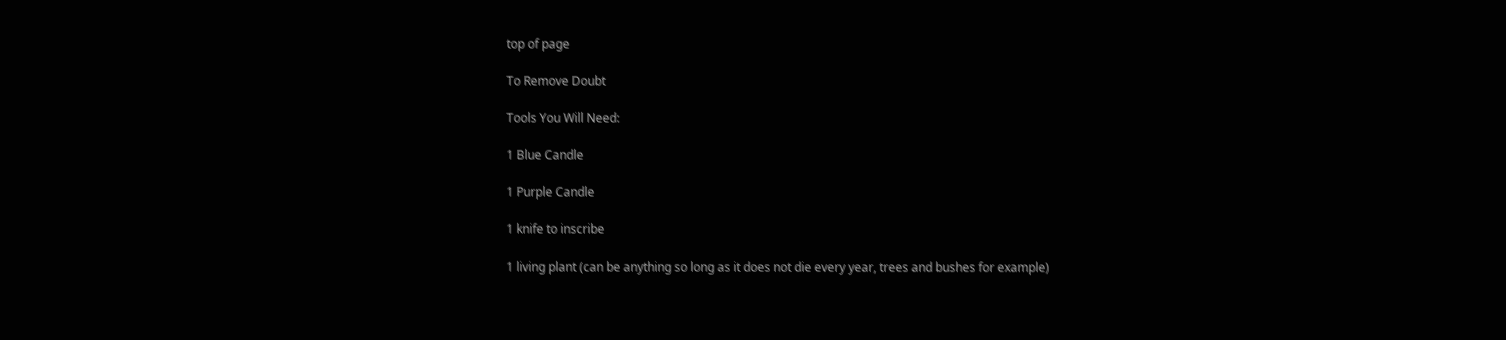top of page

To Remove Doubt

Tools You Will Need:

1 Blue Candle

1 Purple Candle

1 knife to inscribe

1 living plant (can be anything so long as it does not die every year, trees and bushes for example)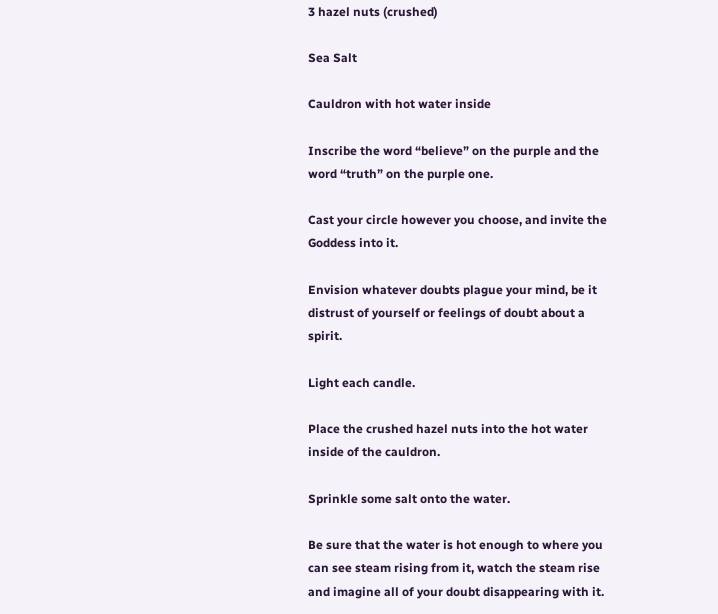3 hazel nuts (crushed)

Sea Salt

Cauldron with hot water inside

Inscribe the word “believe” on the purple and the word “truth” on the purple one.

Cast your circle however you choose, and invite the Goddess into it.

Envision whatever doubts plague your mind, be it distrust of yourself or feelings of doubt about a spirit.

Light each candle.

Place the crushed hazel nuts into the hot water inside of the cauldron.

Sprinkle some salt onto the water.

Be sure that the water is hot enough to where you can see steam rising from it, watch the steam rise and imagine all of your doubt disappearing with it.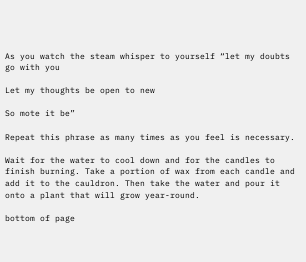As you watch the steam whisper to yourself “let my doubts go with you

Let my thoughts be open to new

So mote it be”

Repeat this phrase as many times as you feel is necessary.

Wait for the water to cool down and for the candles to finish burning. Take a portion of wax from each candle and add it to the cauldron. Then take the water and pour it onto a plant that will grow year-round.

bottom of page